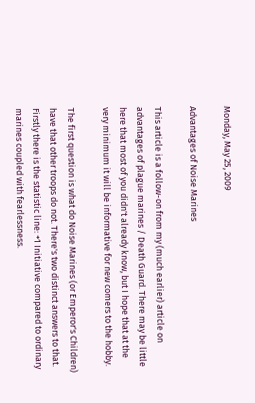Monday, May 25, 2009

Advantages of Noise Marines

This article is a follow-on from my (much earlier) article on advantages of plague marines / Death Guard. There may be little here that most of you didn't already know, but I hope that at the very minimum it will be informative for new comers to the hobby.

The first question is what do Noise Marines (or Emperor's Children) have that other troops do not. There's two distinct answers to that. Firstly there is the statistic line: +1 Initiative compared to ordinary marines coupled with fearlessness.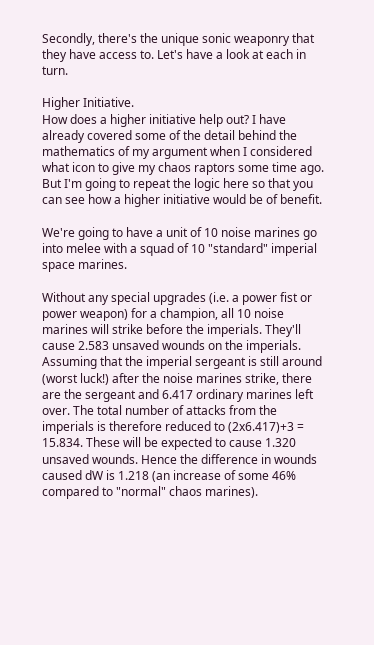Secondly, there's the unique sonic weaponry that they have access to. Let's have a look at each in turn.

Higher Initiative.
How does a higher initiative help out? I have already covered some of the detail behind the mathematics of my argument when I considered what icon to give my chaos raptors some time ago. But I'm going to repeat the logic here so that you can see how a higher initiative would be of benefit.

We're going to have a unit of 10 noise marines go into melee with a squad of 10 "standard" imperial space marines.

Without any special upgrades (i.e. a power fist or power weapon) for a champion, all 10 noise marines will strike before the imperials. They'll cause 2.583 unsaved wounds on the imperials. Assuming that the imperial sergeant is still around (worst luck!) after the noise marines strike, there are the sergeant and 6.417 ordinary marines left over. The total number of attacks from the imperials is therefore reduced to (2x6.417)+3 = 15.834. These will be expected to cause 1.320 unsaved wounds. Hence the difference in wounds caused dW is 1.218 (an increase of some 46% compared to "normal" chaos marines).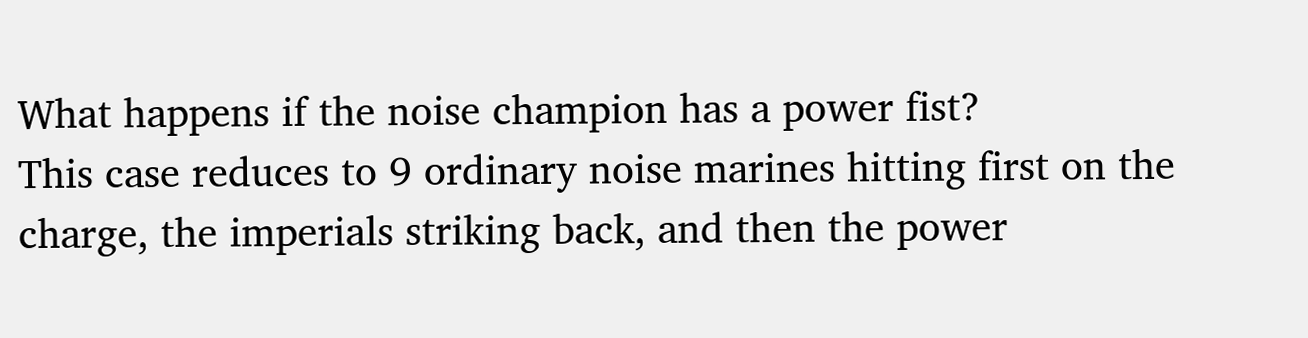What happens if the noise champion has a power fist?
This case reduces to 9 ordinary noise marines hitting first on the charge, the imperials striking back, and then the power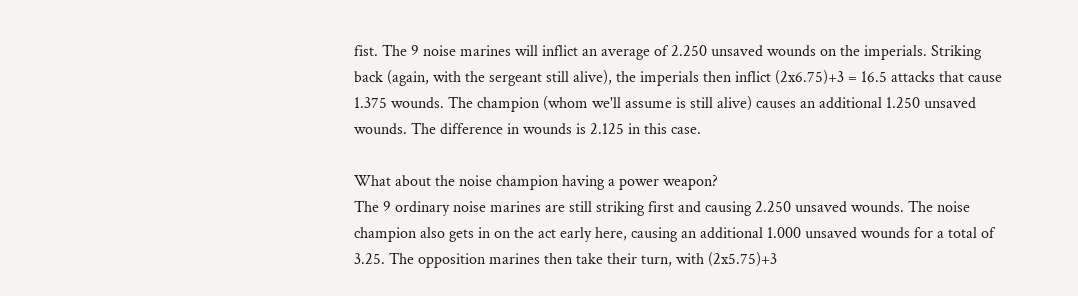fist. The 9 noise marines will inflict an average of 2.250 unsaved wounds on the imperials. Striking back (again, with the sergeant still alive), the imperials then inflict (2x6.75)+3 = 16.5 attacks that cause 1.375 wounds. The champion (whom we'll assume is still alive) causes an additional 1.250 unsaved wounds. The difference in wounds is 2.125 in this case.

What about the noise champion having a power weapon?
The 9 ordinary noise marines are still striking first and causing 2.250 unsaved wounds. The noise champion also gets in on the act early here, causing an additional 1.000 unsaved wounds for a total of 3.25. The opposition marines then take their turn, with (2x5.75)+3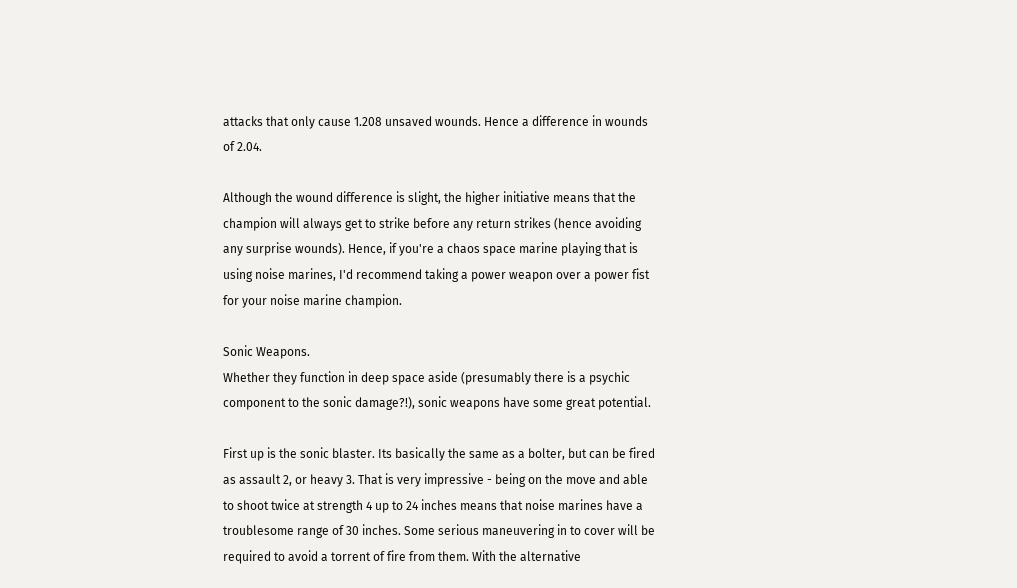attacks that only cause 1.208 unsaved wounds. Hence a difference in wounds of 2.04.

Although the wound difference is slight, the higher initiative means that the champion will always get to strike before any return strikes (hence avoiding any surprise wounds). Hence, if you're a chaos space marine playing that is using noise marines, I'd recommend taking a power weapon over a power fist for your noise marine champion.

Sonic Weapons.
Whether they function in deep space aside (presumably there is a psychic component to the sonic damage?!), sonic weapons have some great potential.

First up is the sonic blaster. Its basically the same as a bolter, but can be fired as assault 2, or heavy 3. That is very impressive - being on the move and able to shoot twice at strength 4 up to 24 inches means that noise marines have a troublesome range of 30 inches. Some serious maneuvering in to cover will be required to avoid a torrent of fire from them. With the alternative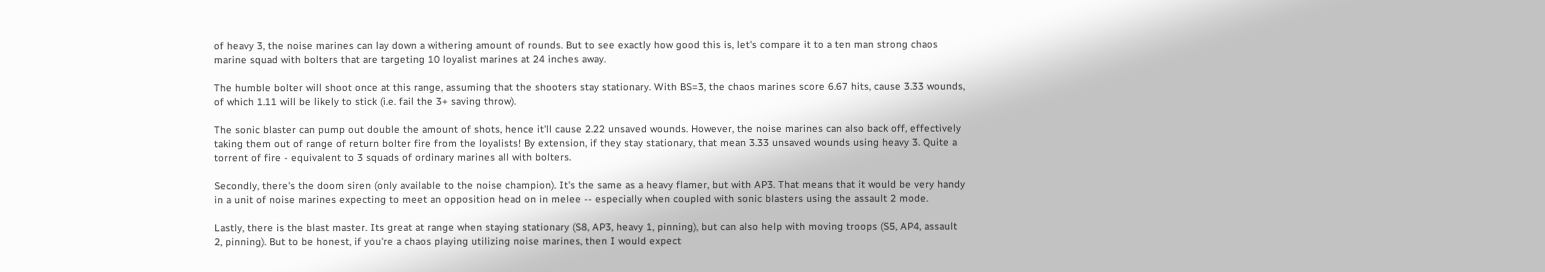of heavy 3, the noise marines can lay down a withering amount of rounds. But to see exactly how good this is, let's compare it to a ten man strong chaos marine squad with bolters that are targeting 10 loyalist marines at 24 inches away.

The humble bolter will shoot once at this range, assuming that the shooters stay stationary. With BS=3, the chaos marines score 6.67 hits, cause 3.33 wounds, of which 1.11 will be likely to stick (i.e. fail the 3+ saving throw).

The sonic blaster can pump out double the amount of shots, hence it'll cause 2.22 unsaved wounds. However, the noise marines can also back off, effectively taking them out of range of return bolter fire from the loyalists! By extension, if they stay stationary, that mean 3.33 unsaved wounds using heavy 3. Quite a torrent of fire - equivalent to 3 squads of ordinary marines all with bolters.

Secondly, there's the doom siren (only available to the noise champion). It's the same as a heavy flamer, but with AP3. That means that it would be very handy in a unit of noise marines expecting to meet an opposition head on in melee -- especially when coupled with sonic blasters using the assault 2 mode.

Lastly, there is the blast master. Its great at range when staying stationary (S8, AP3, heavy 1, pinning), but can also help with moving troops (S5, AP4, assault 2, pinning). But to be honest, if you're a chaos playing utilizing noise marines, then I would expect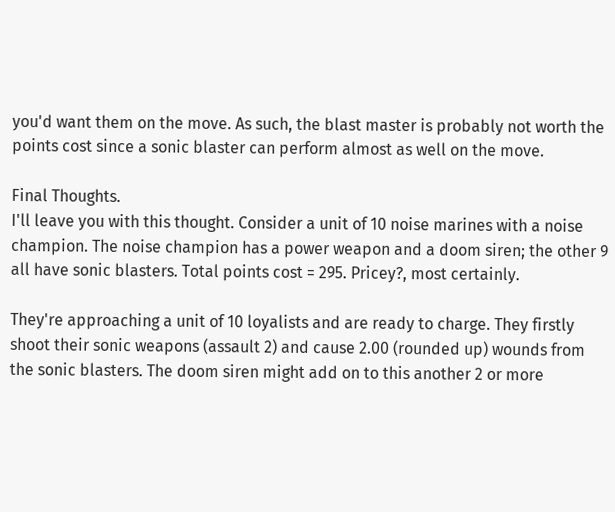you'd want them on the move. As such, the blast master is probably not worth the points cost since a sonic blaster can perform almost as well on the move.

Final Thoughts.
I'll leave you with this thought. Consider a unit of 10 noise marines with a noise champion. The noise champion has a power weapon and a doom siren; the other 9 all have sonic blasters. Total points cost = 295. Pricey?, most certainly.

They're approaching a unit of 10 loyalists and are ready to charge. They firstly shoot their sonic weapons (assault 2) and cause 2.00 (rounded up) wounds from the sonic blasters. The doom siren might add on to this another 2 or more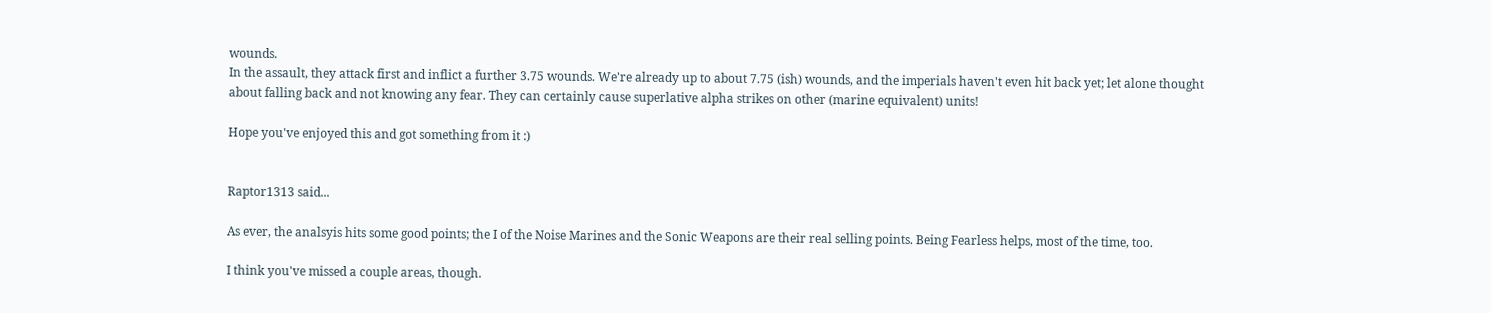wounds.
In the assault, they attack first and inflict a further 3.75 wounds. We're already up to about 7.75 (ish) wounds, and the imperials haven't even hit back yet; let alone thought about falling back and not knowing any fear. They can certainly cause superlative alpha strikes on other (marine equivalent) units!

Hope you've enjoyed this and got something from it :)


Raptor1313 said...

As ever, the analsyis hits some good points; the I of the Noise Marines and the Sonic Weapons are their real selling points. Being Fearless helps, most of the time, too.

I think you've missed a couple areas, though.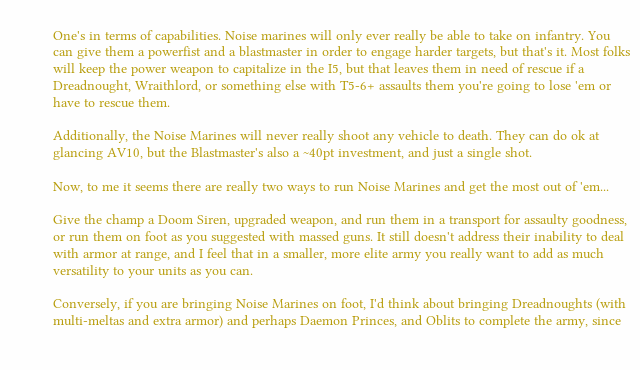One's in terms of capabilities. Noise marines will only ever really be able to take on infantry. You can give them a powerfist and a blastmaster in order to engage harder targets, but that's it. Most folks will keep the power weapon to capitalize in the I5, but that leaves them in need of rescue if a Dreadnought, Wraithlord, or something else with T5-6+ assaults them you're going to lose 'em or have to rescue them.

Additionally, the Noise Marines will never really shoot any vehicle to death. They can do ok at glancing AV10, but the Blastmaster's also a ~40pt investment, and just a single shot.

Now, to me it seems there are really two ways to run Noise Marines and get the most out of 'em...

Give the champ a Doom Siren, upgraded weapon, and run them in a transport for assaulty goodness, or run them on foot as you suggested with massed guns. It still doesn't address their inability to deal with armor at range, and I feel that in a smaller, more elite army you really want to add as much versatility to your units as you can.

Conversely, if you are bringing Noise Marines on foot, I'd think about bringing Dreadnoughts (with multi-meltas and extra armor) and perhaps Daemon Princes, and Oblits to complete the army, since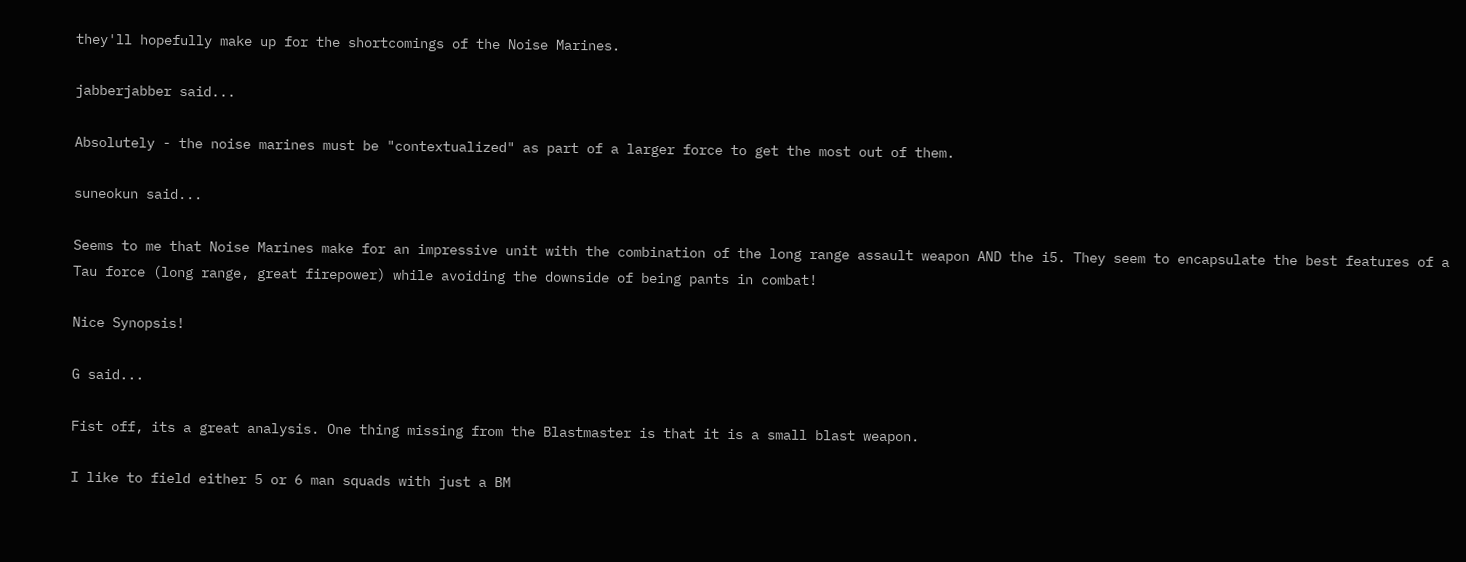they'll hopefully make up for the shortcomings of the Noise Marines.

jabberjabber said...

Absolutely - the noise marines must be "contextualized" as part of a larger force to get the most out of them.

suneokun said...

Seems to me that Noise Marines make for an impressive unit with the combination of the long range assault weapon AND the i5. They seem to encapsulate the best features of a Tau force (long range, great firepower) while avoiding the downside of being pants in combat!

Nice Synopsis!

G said...

Fist off, its a great analysis. One thing missing from the Blastmaster is that it is a small blast weapon.

I like to field either 5 or 6 man squads with just a BM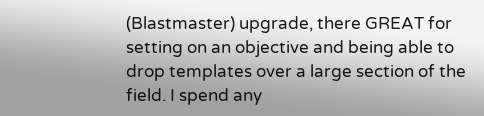(Blastmaster) upgrade, there GREAT for setting on an objective and being able to drop templates over a large section of the field. I spend any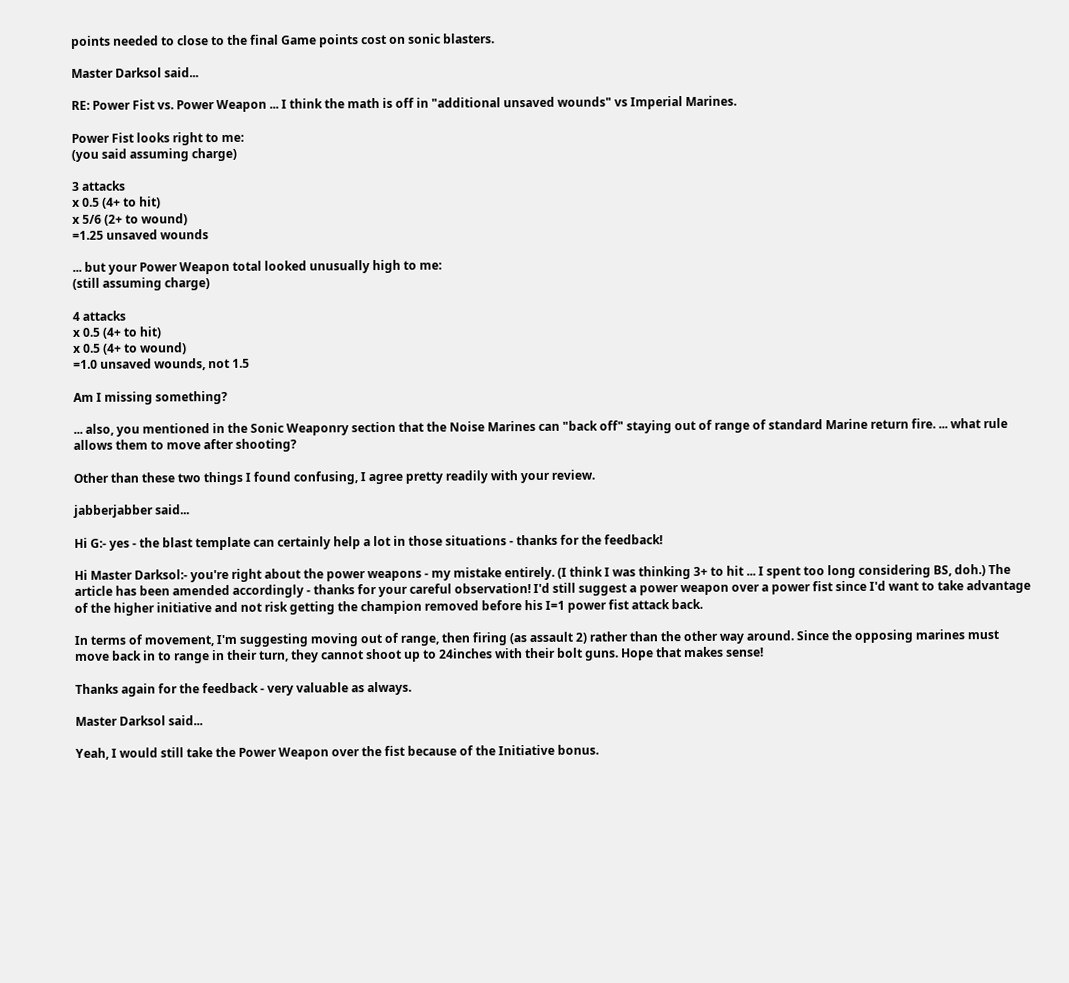points needed to close to the final Game points cost on sonic blasters.

Master Darksol said...

RE: Power Fist vs. Power Weapon ... I think the math is off in "additional unsaved wounds" vs Imperial Marines.

Power Fist looks right to me:
(you said assuming charge)

3 attacks
x 0.5 (4+ to hit)
x 5/6 (2+ to wound)
=1.25 unsaved wounds

... but your Power Weapon total looked unusually high to me:
(still assuming charge)

4 attacks
x 0.5 (4+ to hit)
x 0.5 (4+ to wound)
=1.0 unsaved wounds, not 1.5

Am I missing something?

... also, you mentioned in the Sonic Weaponry section that the Noise Marines can "back off" staying out of range of standard Marine return fire. ... what rule allows them to move after shooting?

Other than these two things I found confusing, I agree pretty readily with your review.

jabberjabber said...

Hi G:- yes - the blast template can certainly help a lot in those situations - thanks for the feedback!

Hi Master Darksol:- you're right about the power weapons - my mistake entirely. (I think I was thinking 3+ to hit ... I spent too long considering BS, doh.) The article has been amended accordingly - thanks for your careful observation! I'd still suggest a power weapon over a power fist since I'd want to take advantage of the higher initiative and not risk getting the champion removed before his I=1 power fist attack back.

In terms of movement, I'm suggesting moving out of range, then firing (as assault 2) rather than the other way around. Since the opposing marines must move back in to range in their turn, they cannot shoot up to 24inches with their bolt guns. Hope that makes sense!

Thanks again for the feedback - very valuable as always.

Master Darksol said...

Yeah, I would still take the Power Weapon over the fist because of the Initiative bonus.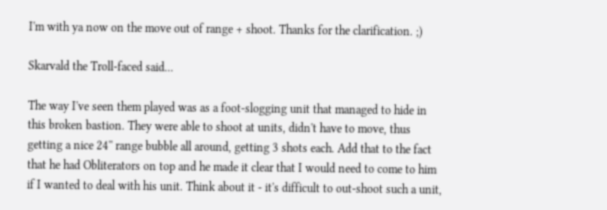I'm with ya now on the move out of range + shoot. Thanks for the clarification. ;)

Skarvald the Troll-faced said...

The way I've seen them played was as a foot-slogging unit that managed to hide in this broken bastion. They were able to shoot at units, didn't have to move, thus getting a nice 24'' range bubble all around, getting 3 shots each. Add that to the fact that he had Obliterators on top and he made it clear that I would need to come to him if I wanted to deal with his unit. Think about it - it's difficult to out-shoot such a unit,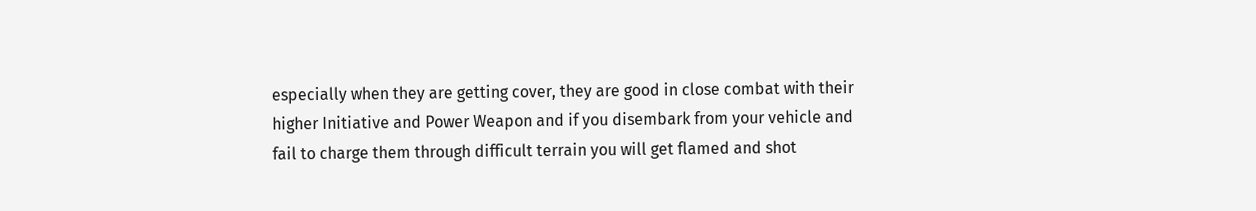especially when they are getting cover, they are good in close combat with their higher Initiative and Power Weapon and if you disembark from your vehicle and fail to charge them through difficult terrain you will get flamed and shot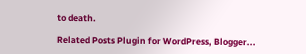to death.

Related Posts Plugin for WordPress, Blogger...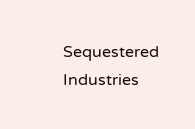Sequestered Industries